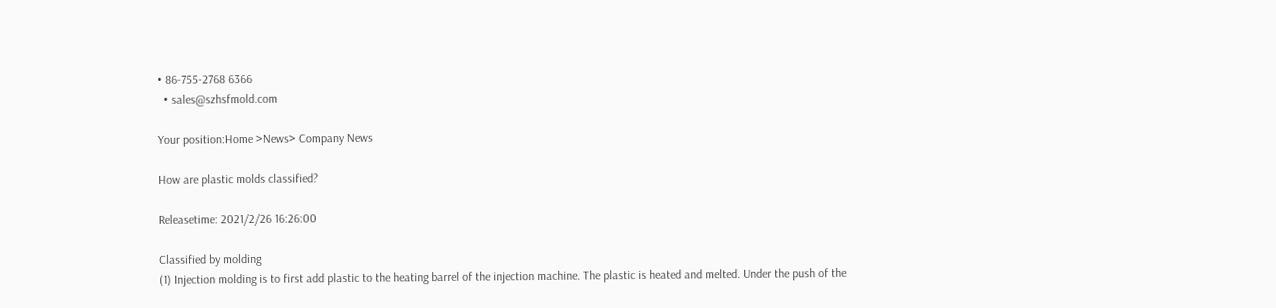• 86-755-2768 6366
  • sales@szhsfmold.com

Your position:Home >News> Company News

How are plastic molds classified?

Releasetime: 2021/2/26 16:26:00

Classified by molding
(1) Injection molding is to first add plastic to the heating barrel of the injection machine. The plastic is heated and melted. Under the push of the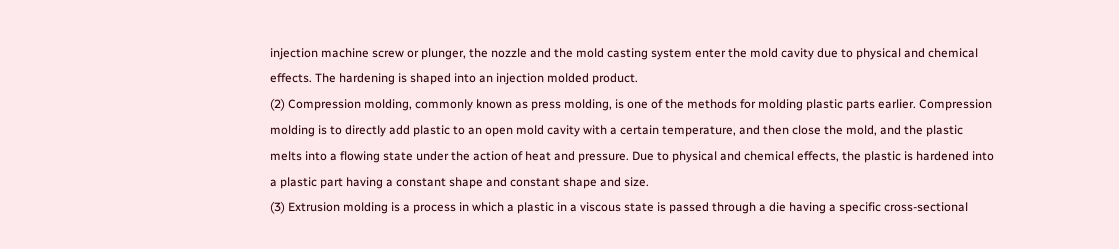injection machine screw or plunger, the nozzle and the mold casting system enter the mold cavity due to physical and chemical effects. The hardening is shaped into an injection molded product.
(2) Compression molding, commonly known as press molding, is one of the methods for molding plastic parts earlier. Compression molding is to directly add plastic to an open mold cavity with a certain temperature, and then close the mold, and the plastic melts into a flowing state under the action of heat and pressure. Due to physical and chemical effects, the plastic is hardened into a plastic part having a constant shape and constant shape and size.
(3) Extrusion molding is a process in which a plastic in a viscous state is passed through a die having a specific cross-sectional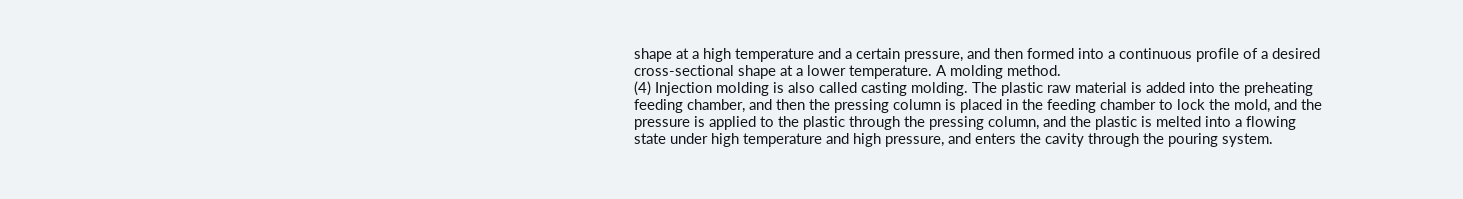shape at a high temperature and a certain pressure, and then formed into a continuous profile of a desired cross-sectional shape at a lower temperature. A molding method.
(4) Injection molding is also called casting molding. The plastic raw material is added into the preheating feeding chamber, and then the pressing column is placed in the feeding chamber to lock the mold, and the pressure is applied to the plastic through the pressing column, and the plastic is melted into a flowing state under high temperature and high pressure, and enters the cavity through the pouring system.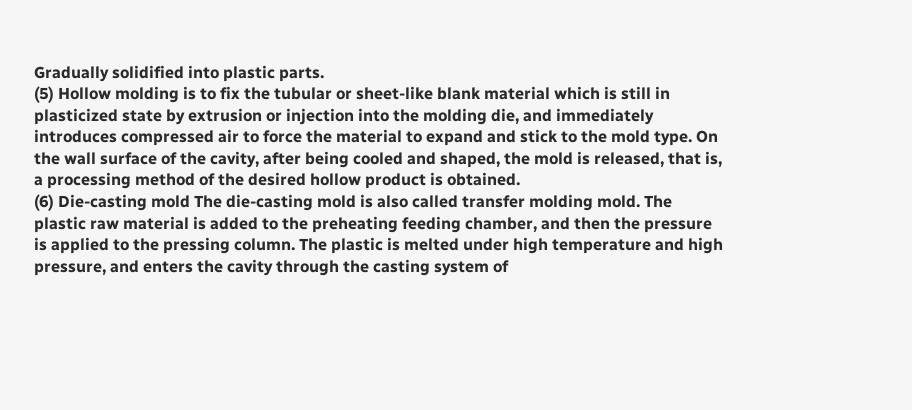Gradually solidified into plastic parts.
(5) Hollow molding is to fix the tubular or sheet-like blank material which is still in plasticized state by extrusion or injection into the molding die, and immediately introduces compressed air to force the material to expand and stick to the mold type. On the wall surface of the cavity, after being cooled and shaped, the mold is released, that is, a processing method of the desired hollow product is obtained.
(6) Die-casting mold The die-casting mold is also called transfer molding mold. The plastic raw material is added to the preheating feeding chamber, and then the pressure is applied to the pressing column. The plastic is melted under high temperature and high pressure, and enters the cavity through the casting system of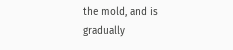the mold, and is gradually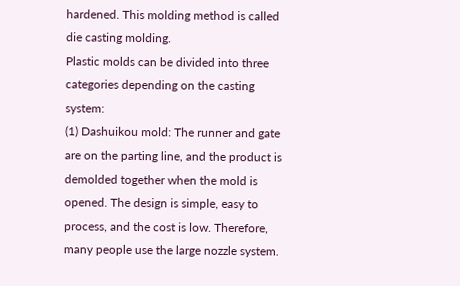hardened. This molding method is called die casting molding.
Plastic molds can be divided into three categories depending on the casting system:
(1) Dashuikou mold: The runner and gate are on the parting line, and the product is demolded together when the mold is opened. The design is simple, easy to process, and the cost is low. Therefore, many people use the large nozzle system.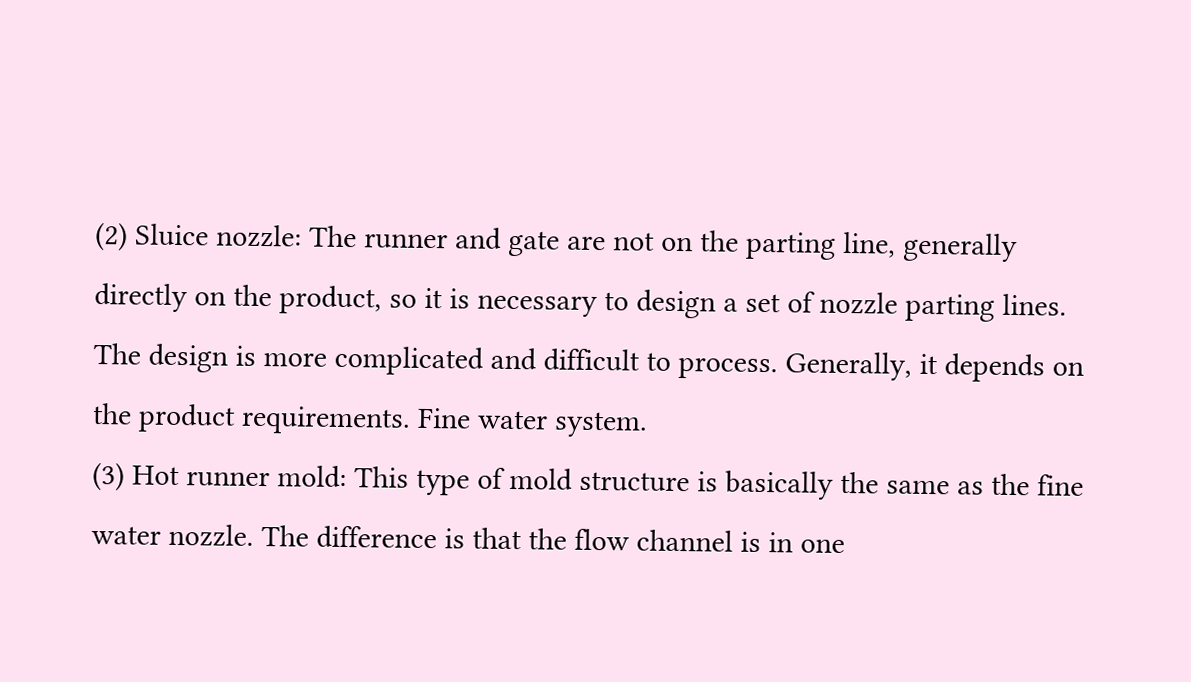(2) Sluice nozzle: The runner and gate are not on the parting line, generally directly on the product, so it is necessary to design a set of nozzle parting lines. The design is more complicated and difficult to process. Generally, it depends on the product requirements. Fine water system.
(3) Hot runner mold: This type of mold structure is basically the same as the fine water nozzle. The difference is that the flow channel is in one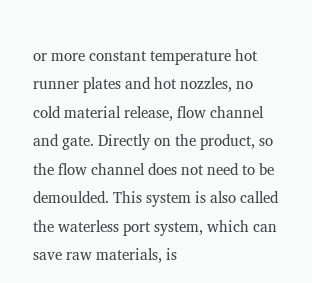or more constant temperature hot runner plates and hot nozzles, no cold material release, flow channel and gate. Directly on the product, so the flow channel does not need to be demoulded. This system is also called the waterless port system, which can save raw materials, is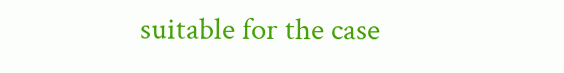suitable for the case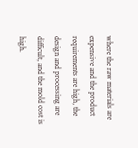where the raw materials are expensive and the product requirements are high, the design and processing are difficult, and the mold cost is high.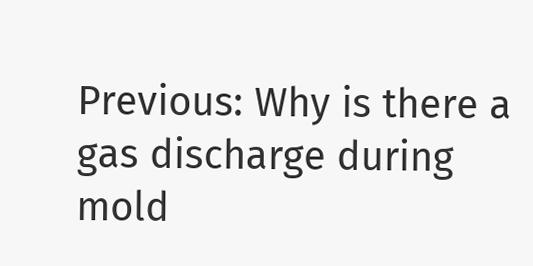Previous: Why is there a gas discharge during mold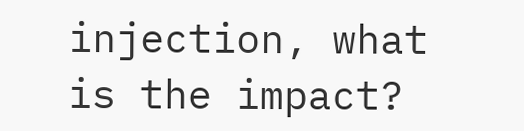injection, what is the impact?